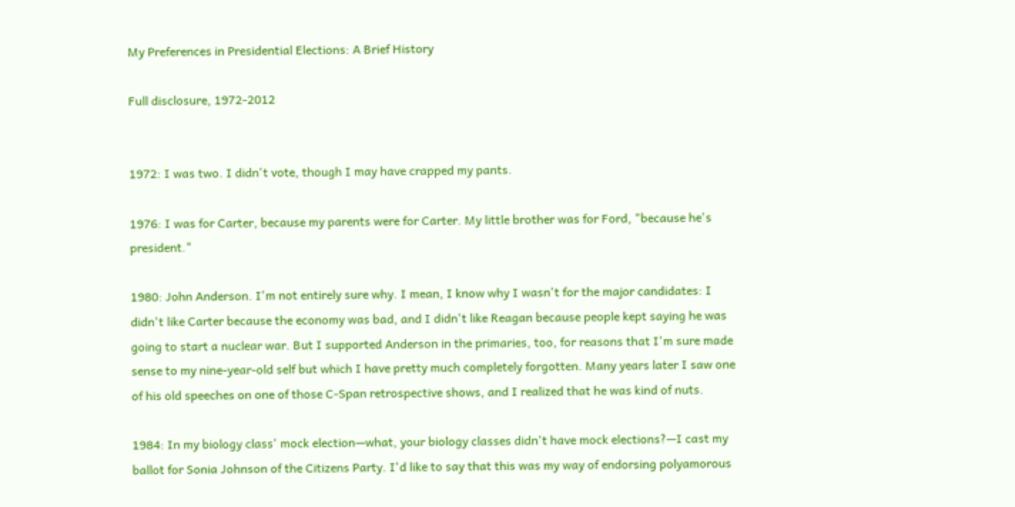My Preferences in Presidential Elections: A Brief History

Full disclosure, 1972-2012


1972: I was two. I didn't vote, though I may have crapped my pants.

1976: I was for Carter, because my parents were for Carter. My little brother was for Ford, "because he's president."

1980: John Anderson. I'm not entirely sure why. I mean, I know why I wasn't for the major candidates: I didn't like Carter because the economy was bad, and I didn't like Reagan because people kept saying he was going to start a nuclear war. But I supported Anderson in the primaries, too, for reasons that I'm sure made sense to my nine-year-old self but which I have pretty much completely forgotten. Many years later I saw one of his old speeches on one of those C-Span retrospective shows, and I realized that he was kind of nuts.

1984: In my biology class' mock election—what, your biology classes didn't have mock elections?—I cast my ballot for Sonia Johnson of the Citizens Party. I'd like to say that this was my way of endorsing polyamorous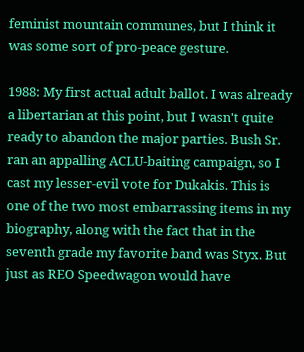feminist mountain communes, but I think it was some sort of pro-peace gesture.

1988: My first actual adult ballot. I was already a libertarian at this point, but I wasn't quite ready to abandon the major parties. Bush Sr. ran an appalling ACLU-baiting campaign, so I cast my lesser-evil vote for Dukakis. This is one of the two most embarrassing items in my biography, along with the fact that in the seventh grade my favorite band was Styx. But just as REO Speedwagon would have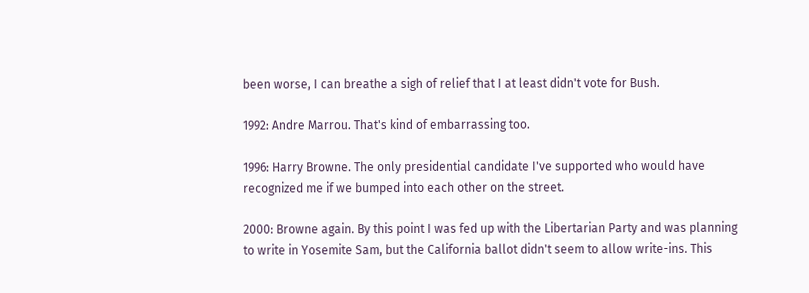been worse, I can breathe a sigh of relief that I at least didn't vote for Bush.

1992: Andre Marrou. That's kind of embarrassing too.

1996: Harry Browne. The only presidential candidate I've supported who would have recognized me if we bumped into each other on the street.

2000: Browne again. By this point I was fed up with the Libertarian Party and was planning to write in Yosemite Sam, but the California ballot didn't seem to allow write-ins. This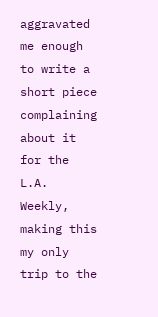aggravated me enough to write a short piece complaining about it for the L.A. Weekly, making this my only trip to the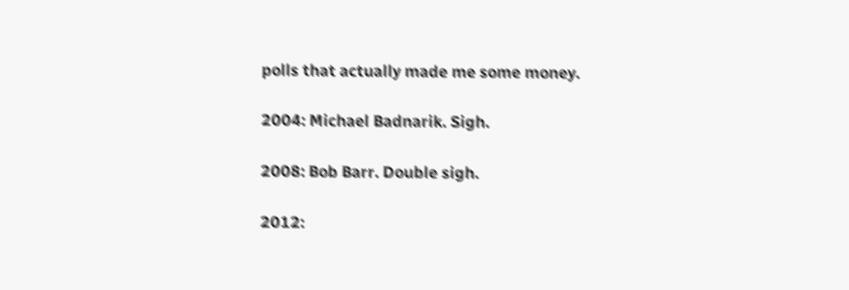polls that actually made me some money.

2004: Michael Badnarik. Sigh.

2008: Bob Barr. Double sigh.

2012: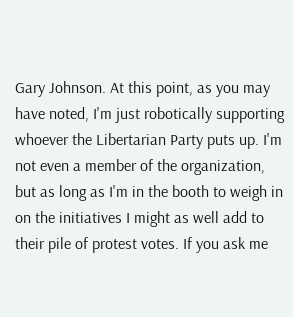Gary Johnson. At this point, as you may have noted, I'm just robotically supporting whoever the Libertarian Party puts up. I'm not even a member of the organization, but as long as I'm in the booth to weigh in on the initiatives I might as well add to their pile of protest votes. If you ask me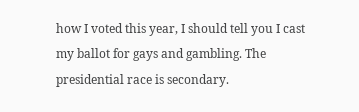how I voted this year, I should tell you I cast my ballot for gays and gambling. The presidential race is secondary.